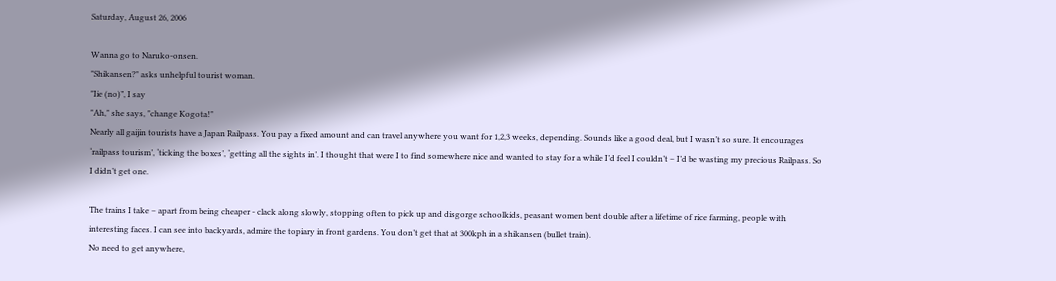Saturday, August 26, 2006

Wanna go to Naruko-onsen.
"Shikansen?" asks unhelpful tourist woman.
"Iie (no)”, I say
"Ah," she says, "change Kogota!"
Nearly all gaijin tourists have a Japan Railpass. You pay a fixed amount and can travel anywhere you want for 1,2,3 weeks, depending. Sounds like a good deal, but I wasn’t so sure. It encourages ‘railpass tourism’, ‘ticking the boxes’, ‘getting all the sights in’. I thought that were I to find somewhere nice and wanted to stay for a while I’d feel I couldn’t – I’d be wasting my precious Railpass. So I didn’t get one.

The trains I take – apart from being cheaper - clack along slowly, stopping often to pick up and disgorge schoolkids, peasant women bent double after a lifetime of rice farming, people with interesting faces. I can see into backyards, admire the topiary in front gardens. You don’t get that at 300kph in a shikansen (bullet train).
No need to get anywhere,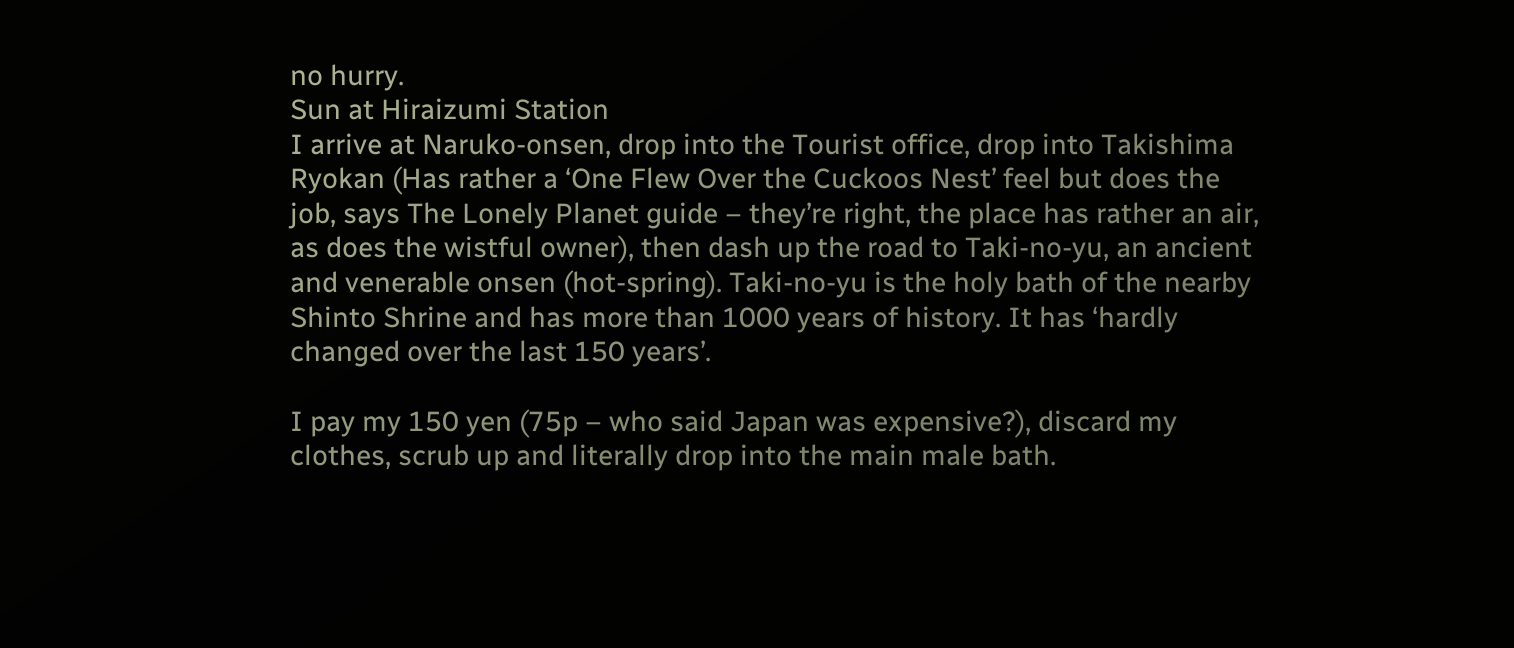no hurry.
Sun at Hiraizumi Station
I arrive at Naruko-onsen, drop into the Tourist office, drop into Takishima Ryokan (Has rather a ‘One Flew Over the Cuckoos Nest’ feel but does the job, says The Lonely Planet guide – they’re right, the place has rather an air, as does the wistful owner), then dash up the road to Taki-no-yu, an ancient and venerable onsen (hot-spring). Taki-no-yu is the holy bath of the nearby Shinto Shrine and has more than 1000 years of history. It has ‘hardly changed over the last 150 years’.

I pay my 150 yen (75p – who said Japan was expensive?), discard my clothes, scrub up and literally drop into the main male bath.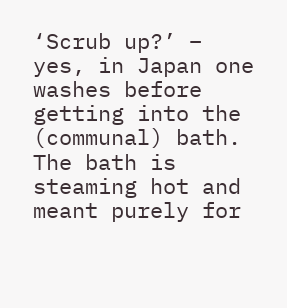‘Scrub up?’ – yes, in Japan one washes before getting into the (communal) bath. The bath is steaming hot and meant purely for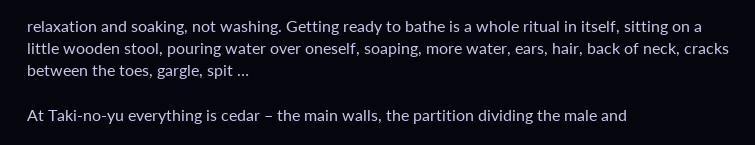relaxation and soaking, not washing. Getting ready to bathe is a whole ritual in itself, sitting on a little wooden stool, pouring water over oneself, soaping, more water, ears, hair, back of neck, cracks between the toes, gargle, spit …

At Taki-no-yu everything is cedar – the main walls, the partition dividing the male and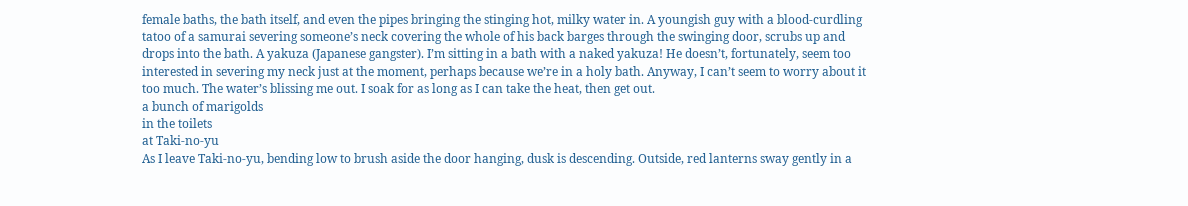female baths, the bath itself, and even the pipes bringing the stinging hot, milky water in. A youngish guy with a blood-curdling tatoo of a samurai severing someone’s neck covering the whole of his back barges through the swinging door, scrubs up and drops into the bath. A yakuza (Japanese gangster). I’m sitting in a bath with a naked yakuza! He doesn’t, fortunately, seem too interested in severing my neck just at the moment, perhaps because we’re in a holy bath. Anyway, I can’t seem to worry about it too much. The water’s blissing me out. I soak for as long as I can take the heat, then get out.
a bunch of marigolds
in the toilets
at Taki-no-yu
As I leave Taki-no-yu, bending low to brush aside the door hanging, dusk is descending. Outside, red lanterns sway gently in a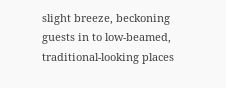slight breeze, beckoning guests in to low-beamed, traditional-looking places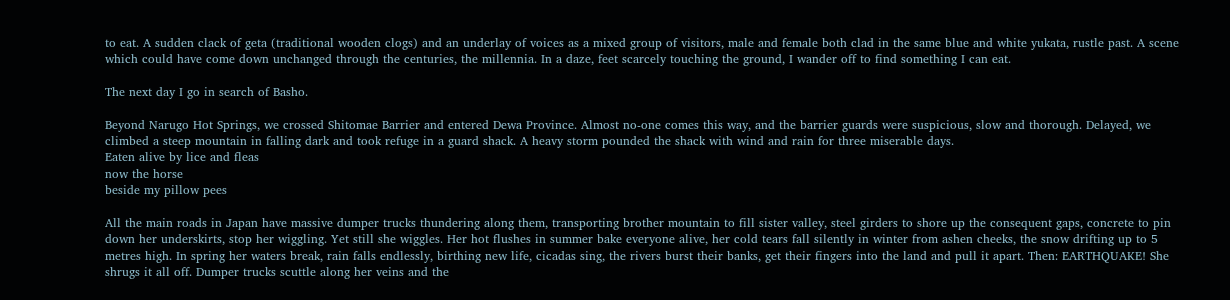to eat. A sudden clack of geta (traditional wooden clogs) and an underlay of voices as a mixed group of visitors, male and female both clad in the same blue and white yukata, rustle past. A scene which could have come down unchanged through the centuries, the millennia. In a daze, feet scarcely touching the ground, I wander off to find something I can eat.

The next day I go in search of Basho.

Beyond Narugo Hot Springs, we crossed Shitomae Barrier and entered Dewa Province. Almost no-one comes this way, and the barrier guards were suspicious, slow and thorough. Delayed, we climbed a steep mountain in falling dark and took refuge in a guard shack. A heavy storm pounded the shack with wind and rain for three miserable days.
Eaten alive by lice and fleas
now the horse
beside my pillow pees

All the main roads in Japan have massive dumper trucks thundering along them, transporting brother mountain to fill sister valley, steel girders to shore up the consequent gaps, concrete to pin down her underskirts, stop her wiggling. Yet still she wiggles. Her hot flushes in summer bake everyone alive, her cold tears fall silently in winter from ashen cheeks, the snow drifting up to 5 metres high. In spring her waters break, rain falls endlessly, birthing new life, cicadas sing, the rivers burst their banks, get their fingers into the land and pull it apart. Then: EARTHQUAKE! She shrugs it all off. Dumper trucks scuttle along her veins and the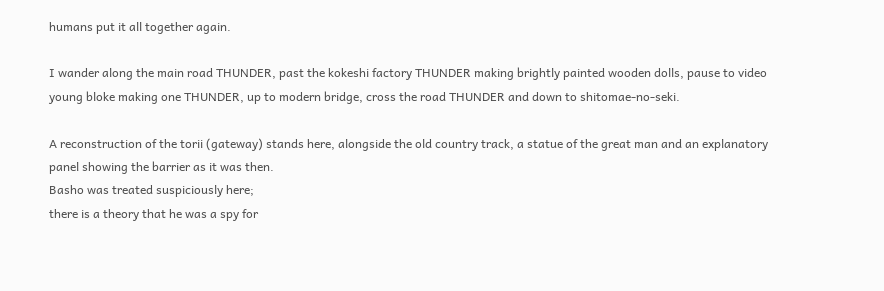humans put it all together again.

I wander along the main road THUNDER, past the kokeshi factory THUNDER making brightly painted wooden dolls, pause to video young bloke making one THUNDER, up to modern bridge, cross the road THUNDER and down to shitomae-no-seki.

A reconstruction of the torii (gateway) stands here, alongside the old country track, a statue of the great man and an explanatory panel showing the barrier as it was then.
Basho was treated suspiciously here;
there is a theory that he was a spy for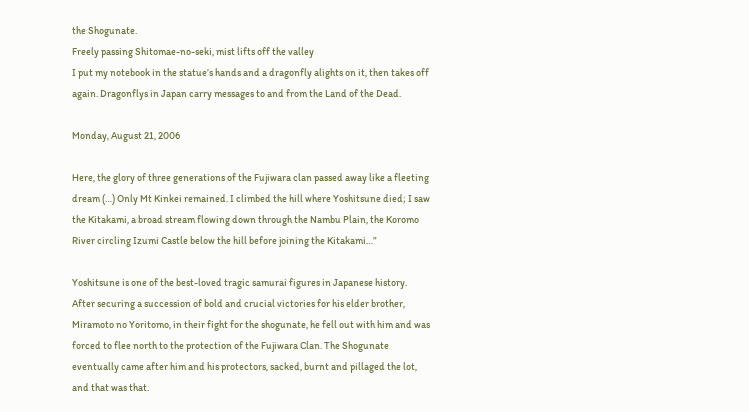the Shogunate.
Freely passing Shitomae-no-seki, mist lifts off the valley
I put my notebook in the statue’s hands and a dragonfly alights on it, then takes off again. Dragonflys in Japan carry messages to and from the Land of the Dead.

Monday, August 21, 2006

Here, the glory of three generations of the Fujiwara clan passed away like a fleeting dream (…) Only Mt Kinkei remained. I climbed the hill where Yoshitsune died; I saw the Kitakami, a broad stream flowing down through the Nambu Plain, the Koromo River circling Izumi Castle below the hill before joining the Kitakami…”

Yoshitsune is one of the best-loved tragic samurai figures in Japanese history. After securing a succession of bold and crucial victories for his elder brother, Miramoto no Yoritomo, in their fight for the shogunate, he fell out with him and was forced to flee north to the protection of the Fujiwara Clan. The Shogunate eventually came after him and his protectors, sacked, burnt and pillaged the lot, and that was that.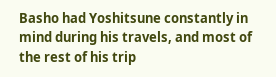Basho had Yoshitsune constantly in mind during his travels, and most of the rest of his trip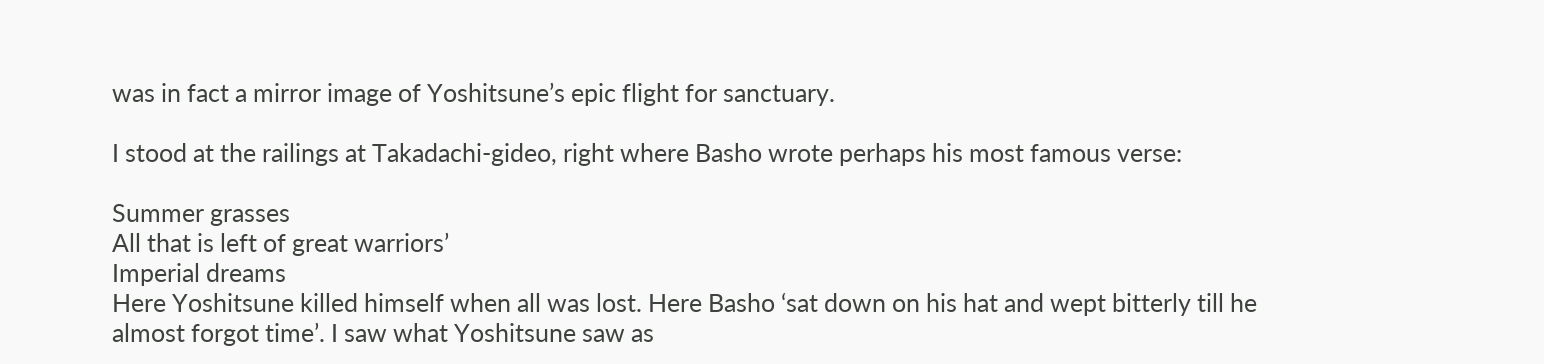was in fact a mirror image of Yoshitsune’s epic flight for sanctuary.

I stood at the railings at Takadachi-gideo, right where Basho wrote perhaps his most famous verse:

Summer grasses
All that is left of great warriors’
Imperial dreams
Here Yoshitsune killed himself when all was lost. Here Basho ‘sat down on his hat and wept bitterly till he almost forgot time’. I saw what Yoshitsune saw as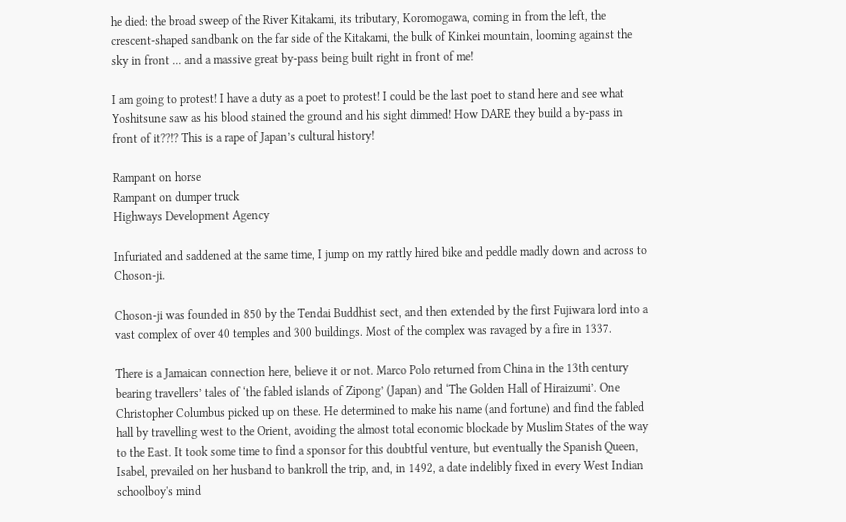he died: the broad sweep of the River Kitakami, its tributary, Koromogawa, coming in from the left, the crescent-shaped sandbank on the far side of the Kitakami, the bulk of Kinkei mountain, looming against the sky in front ... and a massive great by-pass being built right in front of me!

I am going to protest! I have a duty as a poet to protest! I could be the last poet to stand here and see what Yoshitsune saw as his blood stained the ground and his sight dimmed! How DARE they build a by-pass in front of it??!? This is a rape of Japan’s cultural history!

Rampant on horse
Rampant on dumper truck
Highways Development Agency

Infuriated and saddened at the same time, I jump on my rattly hired bike and peddle madly down and across to Choson-ji.

Choson-ji was founded in 850 by the Tendai Buddhist sect, and then extended by the first Fujiwara lord into a vast complex of over 40 temples and 300 buildings. Most of the complex was ravaged by a fire in 1337.

There is a Jamaican connection here, believe it or not. Marco Polo returned from China in the 13th century bearing travellers’ tales of ‘the fabled islands of Zipong’ (Japan) and ‘The Golden Hall of Hiraizumi’. One Christopher Columbus picked up on these. He determined to make his name (and fortune) and find the fabled hall by travelling west to the Orient, avoiding the almost total economic blockade by Muslim States of the way to the East. It took some time to find a sponsor for this doubtful venture, but eventually the Spanish Queen, Isabel, prevailed on her husband to bankroll the trip, and, in 1492, a date indelibly fixed in every West Indian schoolboy's mind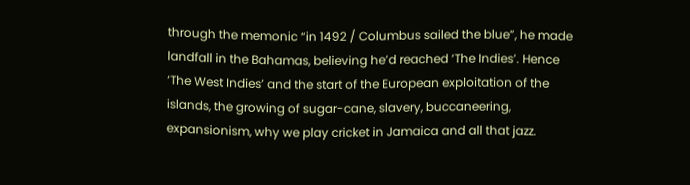through the memonic “in 1492 / Columbus sailed the blue”, he made landfall in the Bahamas, believing he’d reached ‘The Indies’. Hence ‘The West Indies’ and the start of the European exploitation of the islands, the growing of sugar-cane, slavery, buccaneering, expansionism, why we play cricket in Jamaica and all that jazz.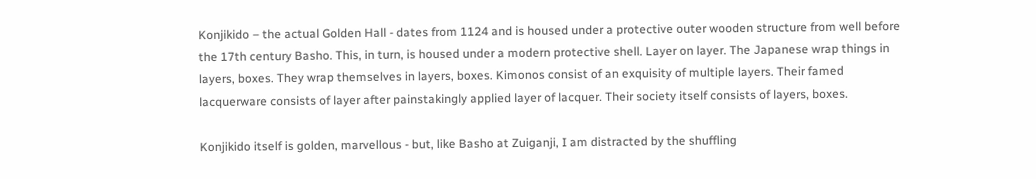Konjikido – the actual Golden Hall - dates from 1124 and is housed under a protective outer wooden structure from well before the 17th century Basho. This, in turn, is housed under a modern protective shell. Layer on layer. The Japanese wrap things in layers, boxes. They wrap themselves in layers, boxes. Kimonos consist of an exquisity of multiple layers. Their famed lacquerware consists of layer after painstakingly applied layer of lacquer. Their society itself consists of layers, boxes.

Konjikido itself is golden, marvellous - but, like Basho at Zuiganji, I am distracted by the shuffling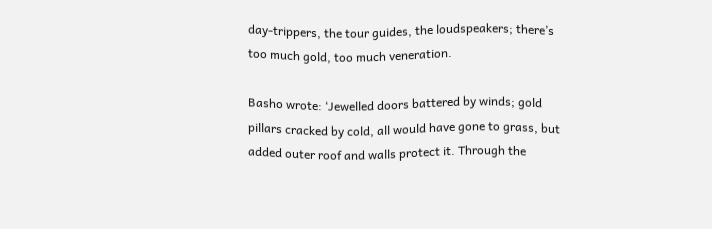day-trippers, the tour guides, the loudspeakers; there’s too much gold, too much veneration.

Basho wrote: ‘Jewelled doors battered by winds; gold pillars cracked by cold, all would have gone to grass, but added outer roof and walls protect it. Through the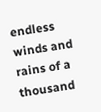endless winds and rains of a thousand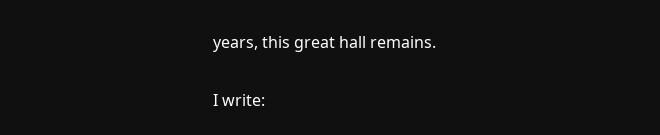years, this great hall remains.

I write: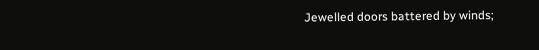Jewelled doors battered by winds;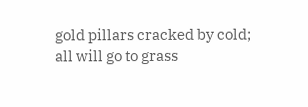gold pillars cracked by cold;
all will go to grass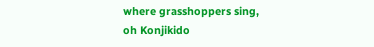where grasshoppers sing,
oh Konjikido